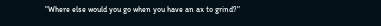"Where else would you go when you have an ax to grind?"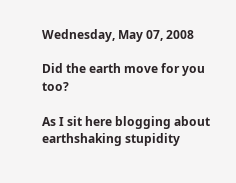Wednesday, May 07, 2008

Did the earth move for you too?

As I sit here blogging about earthshaking stupidity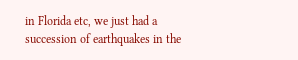in Florida etc, we just had a succession of earthquakes in the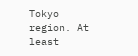Tokyo region. At least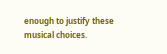enough to justify these musical choices.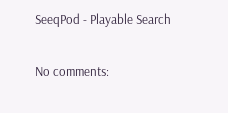SeeqPod - Playable Search

No comments: